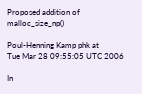Proposed addition of malloc_size_np()

Poul-Henning Kamp phk at
Tue Mar 28 09:55:05 UTC 2006

In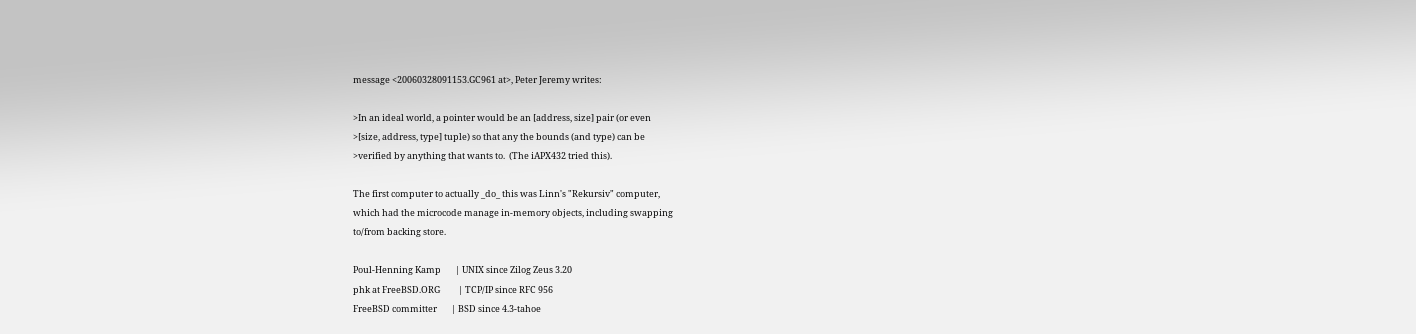message <20060328091153.GC961 at>, Peter Jeremy writes:

>In an ideal world, a pointer would be an [address, size] pair (or even
>[size, address, type] tuple) so that any the bounds (and type) can be
>verified by anything that wants to.  (The iAPX432 tried this).

The first computer to actually _do_ this was Linn's "Rekursiv" computer,
which had the microcode manage in-memory objects, including swapping
to/from backing store.

Poul-Henning Kamp       | UNIX since Zilog Zeus 3.20
phk at FreeBSD.ORG         | TCP/IP since RFC 956
FreeBSD committer       | BSD since 4.3-tahoe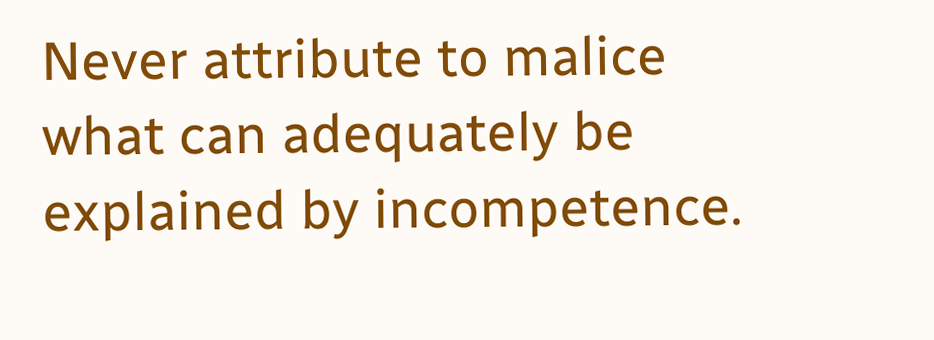Never attribute to malice what can adequately be explained by incompetence.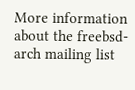More information about the freebsd-arch mailing list